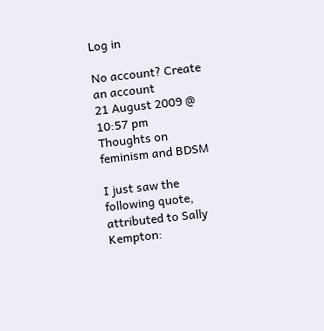Log in

No account? Create an account
21 August 2009 @ 10:57 pm
Thoughts on feminism and BDSM

I just saw the following quote, attributed to Sally Kempton: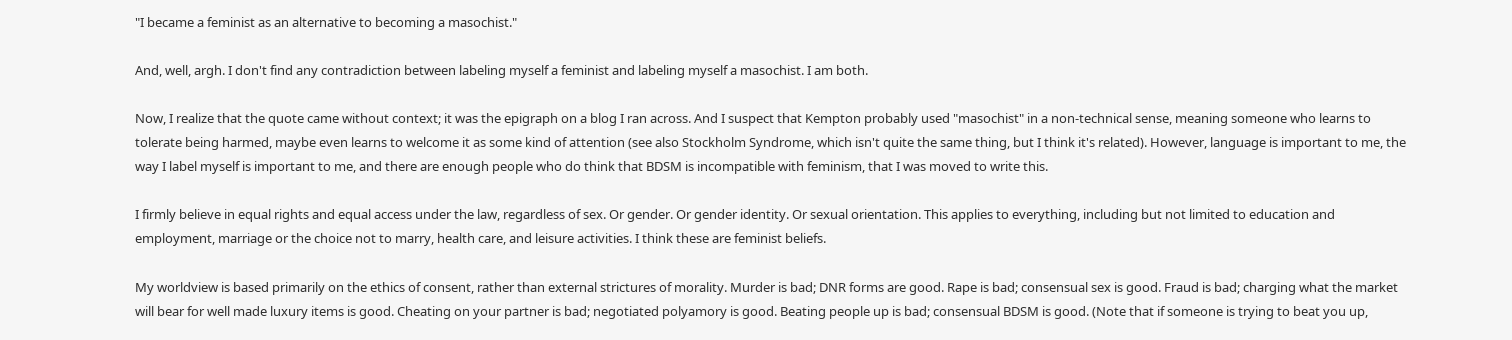"I became a feminist as an alternative to becoming a masochist."

And, well, argh. I don't find any contradiction between labeling myself a feminist and labeling myself a masochist. I am both.

Now, I realize that the quote came without context; it was the epigraph on a blog I ran across. And I suspect that Kempton probably used "masochist" in a non-technical sense, meaning someone who learns to tolerate being harmed, maybe even learns to welcome it as some kind of attention (see also Stockholm Syndrome, which isn't quite the same thing, but I think it's related). However, language is important to me, the way I label myself is important to me, and there are enough people who do think that BDSM is incompatible with feminism, that I was moved to write this.

I firmly believe in equal rights and equal access under the law, regardless of sex. Or gender. Or gender identity. Or sexual orientation. This applies to everything, including but not limited to education and employment, marriage or the choice not to marry, health care, and leisure activities. I think these are feminist beliefs.

My worldview is based primarily on the ethics of consent, rather than external strictures of morality. Murder is bad; DNR forms are good. Rape is bad; consensual sex is good. Fraud is bad; charging what the market will bear for well made luxury items is good. Cheating on your partner is bad; negotiated polyamory is good. Beating people up is bad; consensual BDSM is good. (Note that if someone is trying to beat you up,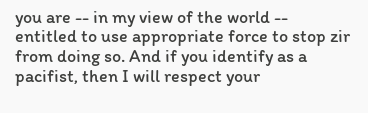you are -- in my view of the world -- entitled to use appropriate force to stop zir from doing so. And if you identify as a pacifist, then I will respect your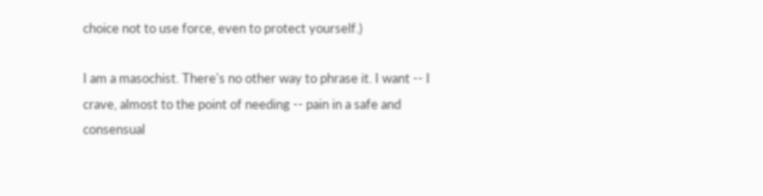choice not to use force, even to protect yourself.)

I am a masochist. There's no other way to phrase it. I want -- I crave, almost to the point of needing -- pain in a safe and consensual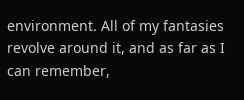environment. All of my fantasies revolve around it, and as far as I can remember,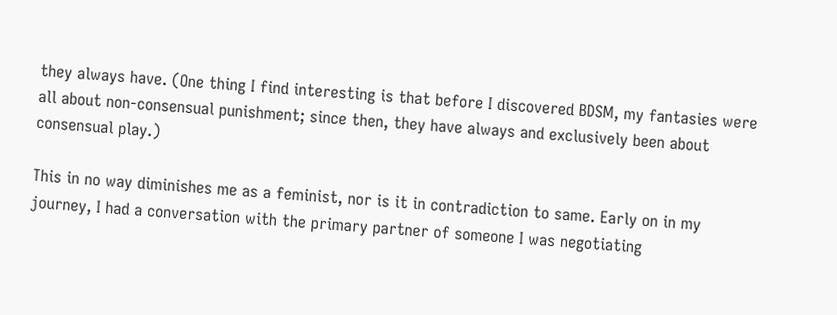they always have. (One thing I find interesting is that before I discovered BDSM, my fantasies were all about non-consensual punishment; since then, they have always and exclusively been about consensual play.)

This in no way diminishes me as a feminist, nor is it in contradiction to same. Early on in my journey, I had a conversation with the primary partner of someone I was negotiating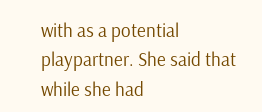with as a potential playpartner. She said that while she had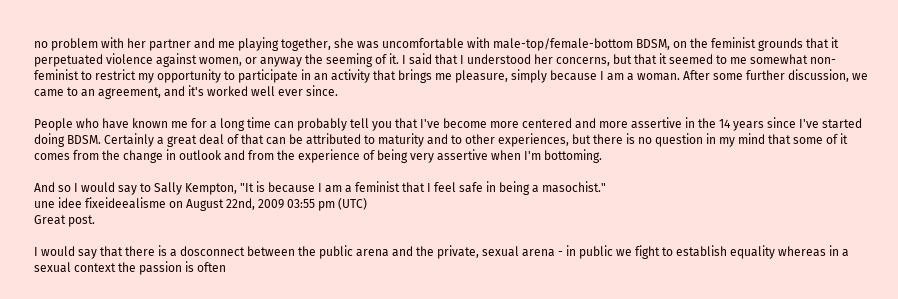no problem with her partner and me playing together, she was uncomfortable with male-top/female-bottom BDSM, on the feminist grounds that it perpetuated violence against women, or anyway the seeming of it. I said that I understood her concerns, but that it seemed to me somewhat non-feminist to restrict my opportunity to participate in an activity that brings me pleasure, simply because I am a woman. After some further discussion, we came to an agreement, and it's worked well ever since.

People who have known me for a long time can probably tell you that I've become more centered and more assertive in the 14 years since I've started doing BDSM. Certainly a great deal of that can be attributed to maturity and to other experiences, but there is no question in my mind that some of it comes from the change in outlook and from the experience of being very assertive when I'm bottoming.

And so I would say to Sally Kempton, "It is because I am a feminist that I feel safe in being a masochist."
une idee fixeideealisme on August 22nd, 2009 03:55 pm (UTC)
Great post.

I would say that there is a dosconnect between the public arena and the private, sexual arena - in public we fight to establish equality whereas in a sexual context the passion is often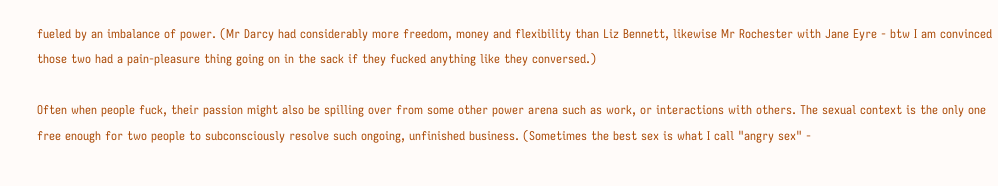fueled by an imbalance of power. (Mr Darcy had considerably more freedom, money and flexibility than Liz Bennett, likewise Mr Rochester with Jane Eyre - btw I am convinced those two had a pain-pleasure thing going on in the sack if they fucked anything like they conversed.)

Often when people fuck, their passion might also be spilling over from some other power arena such as work, or interactions with others. The sexual context is the only one free enough for two people to subconsciously resolve such ongoing, unfinished business. (Sometimes the best sex is what I call "angry sex" -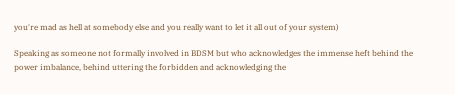you're mad as hell at somebody else and you really want to let it all out of your system)

Speaking as someone not formally involved in BDSM but who acknowledges the immense heft behind the power imbalance, behind uttering the forbidden and acknowledging the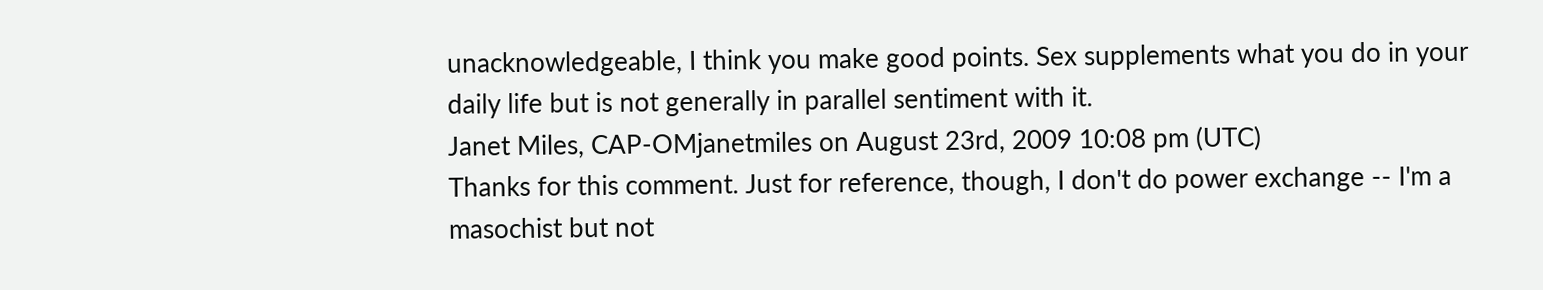unacknowledgeable, I think you make good points. Sex supplements what you do in your daily life but is not generally in parallel sentiment with it.
Janet Miles, CAP-OMjanetmiles on August 23rd, 2009 10:08 pm (UTC)
Thanks for this comment. Just for reference, though, I don't do power exchange -- I'm a masochist but not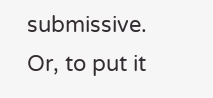submissive. Or, to put it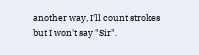another way, I'll count strokes but I won't say "Sir".